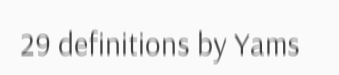29 definitions by Yams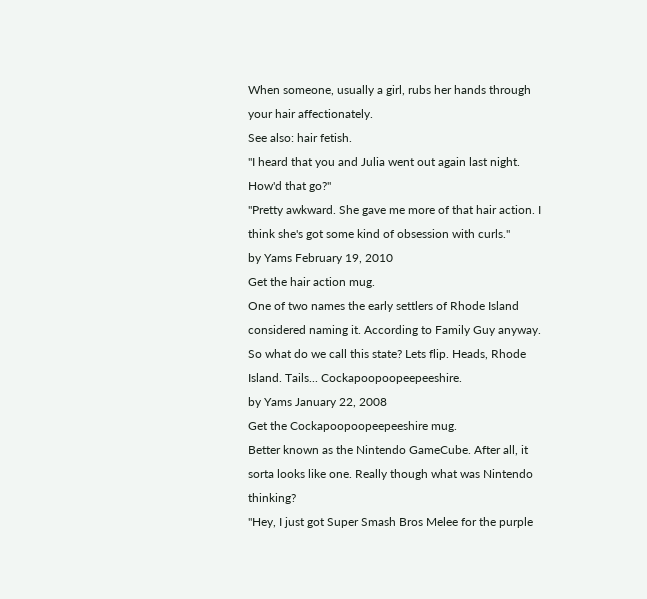When someone, usually a girl, rubs her hands through your hair affectionately.
See also: hair fetish.
"I heard that you and Julia went out again last night. How'd that go?"
"Pretty awkward. She gave me more of that hair action. I think she's got some kind of obsession with curls."
by Yams February 19, 2010
Get the hair action mug.
One of two names the early settlers of Rhode Island considered naming it. According to Family Guy anyway.
So what do we call this state? Lets flip. Heads, Rhode Island. Tails... Cockapoopoopeepeeshire.
by Yams January 22, 2008
Get the Cockapoopoopeepeeshire mug.
Better known as the Nintendo GameCube. After all, it sorta looks like one. Really though what was Nintendo thinking?
"Hey, I just got Super Smash Bros Melee for the purple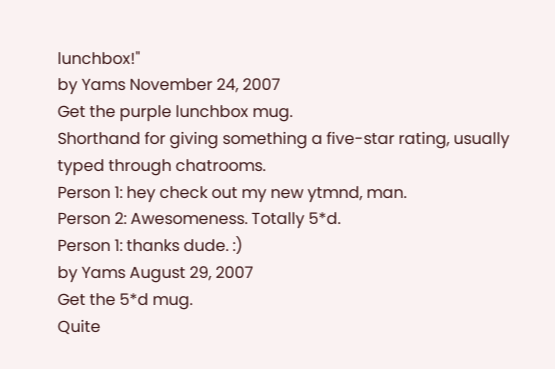lunchbox!"
by Yams November 24, 2007
Get the purple lunchbox mug.
Shorthand for giving something a five-star rating, usually typed through chatrooms.
Person 1: hey check out my new ytmnd, man.
Person 2: Awesomeness. Totally 5*d.
Person 1: thanks dude. :)
by Yams August 29, 2007
Get the 5*d mug.
Quite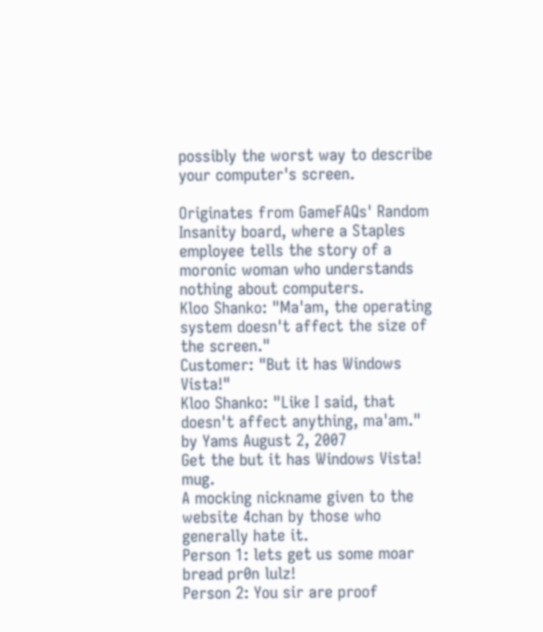possibly the worst way to describe your computer's screen.

Originates from GameFAQs' Random Insanity board, where a Staples employee tells the story of a moronic woman who understands nothing about computers.
Kloo Shanko: "Ma'am, the operating system doesn't affect the size of the screen."
Customer: "But it has Windows Vista!"
Kloo Shanko: "Like I said, that doesn't affect anything, ma'am."
by Yams August 2, 2007
Get the but it has Windows Vista! mug.
A mocking nickname given to the website 4chan by those who generally hate it.
Person 1: lets get us some moar bread pr0n lulz!
Person 2: You sir are proof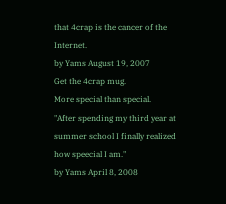that 4crap is the cancer of the Internet.
by Yams August 19, 2007
Get the 4crap mug.
More special than special.
"After spending my third year at summer school I finally realized how speecial I am."
by Yams April 8, 2008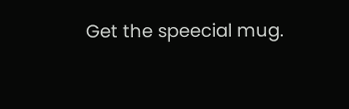Get the speecial mug.